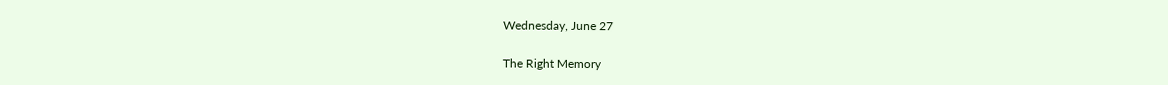Wednesday, June 27

The Right Memory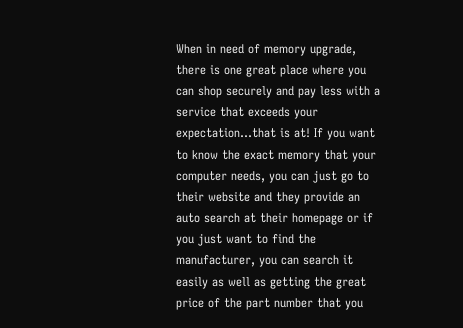When in need of memory upgrade, there is one great place where you can shop securely and pay less with a service that exceeds your expectation...that is at! If you want to know the exact memory that your computer needs, you can just go to their website and they provide an auto search at their homepage or if you just want to find the manufacturer, you can search it easily as well as getting the great price of the part number that you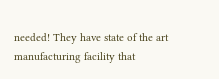needed! They have state of the art manufacturing facility that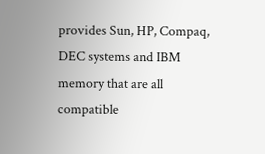provides Sun, HP, Compaq, DEC systems and IBM memory that are all compatible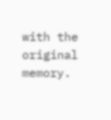with the original memory.